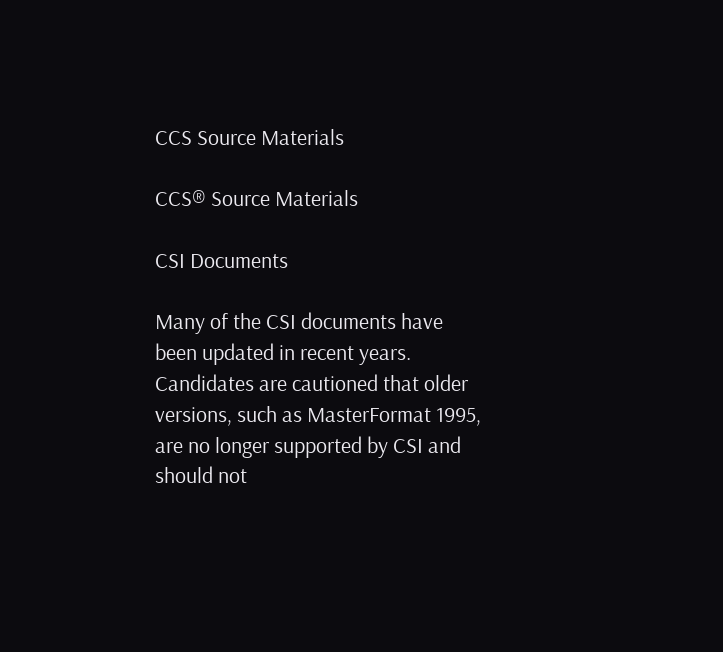CCS Source Materials

CCS® Source Materials

CSI Documents

Many of the CSI documents have been updated in recent years. Candidates are cautioned that older versions, such as MasterFormat 1995, are no longer supported by CSI and should not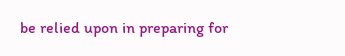be relied upon in preparing for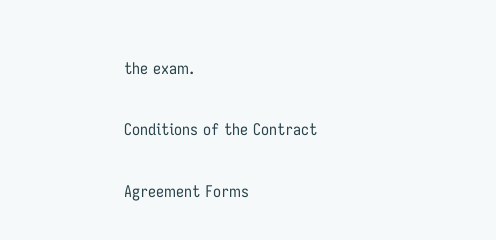the exam.

Conditions of the Contract

Agreement Forms